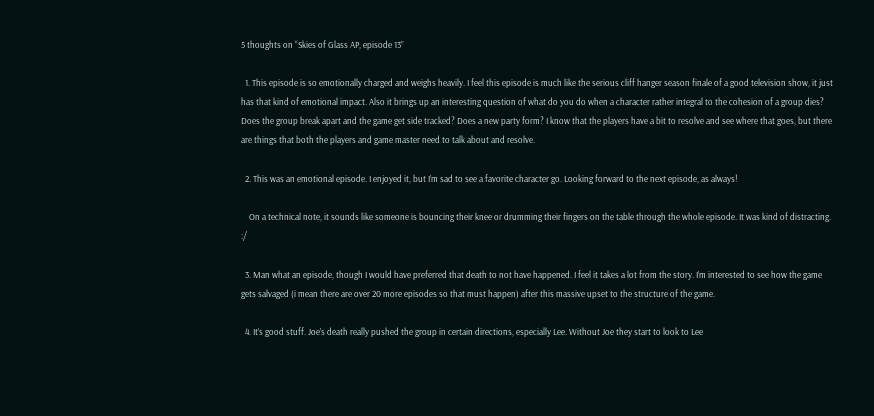5 thoughts on “Skies of Glass AP, episode 13”

  1. This episode is so emotionally charged and weighs heavily. I feel this episode is much like the serious cliff hanger season finale of a good television show, it just has that kind of emotional impact. Also it brings up an interesting question of what do you do when a character rather integral to the cohesion of a group dies? Does the group break apart and the game get side tracked? Does a new party form? I know that the players have a bit to resolve and see where that goes, but there are things that both the players and game master need to talk about and resolve.

  2. This was an emotional episode. I enjoyed it, but I’m sad to see a favorite character go. Looking forward to the next episode, as always!

    On a technical note, it sounds like someone is bouncing their knee or drumming their fingers on the table through the whole episode. It was kind of distracting. :/

  3. Man what an episode, though I would have preferred that death to not have happened. I feel it takes a lot from the story. I’m interested to see how the game gets salvaged (i mean there are over 20 more episodes so that must happen) after this massive upset to the structure of the game.

  4. It’s good stuff. Joe’s death really pushed the group in certain directions, especially Lee. Without Joe they start to look to Lee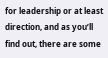for leadership or at least direction, and as you’ll find out, there are some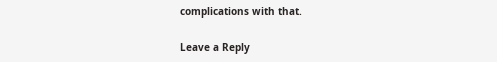complications with that.

Leave a Reply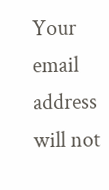Your email address will not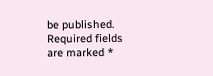be published. Required fields are marked *